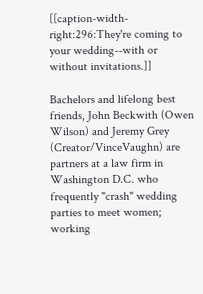[[caption-width-right:296:They're coming to your wedding--with or without invitations.]]

Bachelors and lifelong best friends, John Beckwith (Owen Wilson) and Jeremy Grey (Creator/VinceVaughn) are partners at a law firm in Washington D.C. who frequently "crash" wedding parties to meet women; working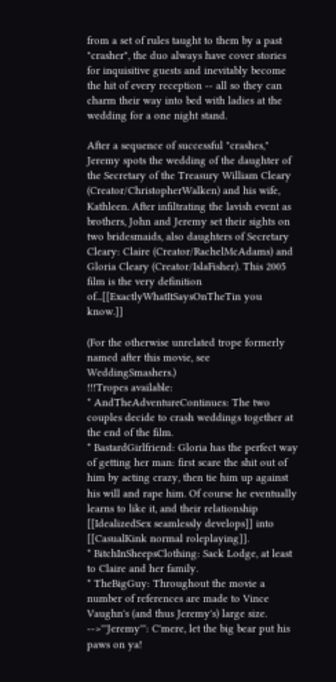from a set of rules taught to them by a past "crasher", the duo always have cover stories for inquisitive guests and inevitably become the hit of every reception -- all so they can charm their way into bed with ladies at the wedding for a one night stand.

After a sequence of successful "crashes," Jeremy spots the wedding of the daughter of the Secretary of the Treasury William Cleary (Creator/ChristopherWalken) and his wife, Kathleen. After infiltrating the lavish event as brothers, John and Jeremy set their sights on two bridesmaids, also daughters of Secretary Cleary: Claire (Creator/RachelMcAdams) and Gloria Cleary (Creator/IslaFisher). This 2005 film is the very definition of...[[ExactlyWhatItSaysOnTheTin you know.]]

(For the otherwise unrelated trope formerly named after this movie, see WeddingSmashers.)
!!!Tropes available:
* AndTheAdventureContinues: The two couples decide to crash weddings together at the end of the film.
* BastardGirlfriend: Gloria has the perfect way of getting her man: first scare the shit out of him by acting crazy, then tie him up against his will and rape him. Of course he eventually learns to like it, and their relationship [[IdealizedSex seamlessly develops]] into [[CasualKink normal roleplaying]].
* BitchInSheepsClothing: Sack Lodge, at least to Claire and her family.
* TheBigGuy: Throughout the movie a number of references are made to Vince Vaughn's (and thus Jeremy's) large size.
-->'''Jeremy''': C'mere, let the big bear put his paws on ya!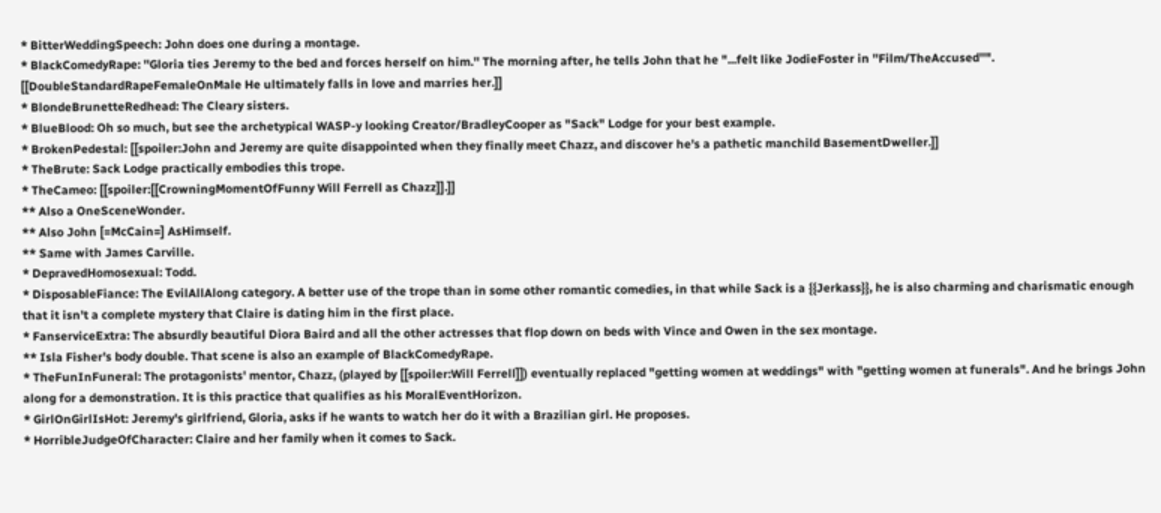* BitterWeddingSpeech: John does one during a montage.
* BlackComedyRape: ''Gloria ties Jeremy to the bed and forces herself on him.'' The morning after, he tells John that he "...felt like JodieFoster in ''Film/TheAccused''". [[DoubleStandardRapeFemaleOnMale He ultimately falls in love and marries her.]]
* BlondeBrunetteRedhead: The Cleary sisters.
* BlueBlood: Oh so much, but see the archetypical WASP-y looking Creator/BradleyCooper as "Sack" Lodge for your best example.
* BrokenPedestal: [[spoiler:John and Jeremy are quite disappointed when they finally meet Chazz, and discover he's a pathetic manchild BasementDweller.]]
* TheBrute: Sack Lodge practically embodies this trope.
* TheCameo: [[spoiler:[[CrowningMomentOfFunny Will Ferrell as Chazz]].]]
** Also a OneSceneWonder.
** Also John [=McCain=] AsHimself.
** Same with James Carville.
* DepravedHomosexual: Todd.
* DisposableFiance: The EvilAllAlong category. A better use of the trope than in some other romantic comedies, in that while Sack is a {{Jerkass}}, he is also charming and charismatic enough that it isn't a complete mystery that Claire is dating him in the first place.
* FanserviceExtra: The absurdly beautiful Diora Baird and all the other actresses that flop down on beds with Vince and Owen in the sex montage.
** Isla Fisher's body double. That scene is also an example of BlackComedyRape.
* TheFunInFuneral: The protagonists' mentor, Chazz, (played by [[spoiler:Will Ferrell]]) eventually replaced "getting women at weddings" with "getting women at funerals". And he brings John along for a demonstration. It is this practice that qualifies as his MoralEventHorizon.
* GirlOnGirlIsHot: Jeremy's girlfriend, Gloria, asks if he wants to watch her do it with a Brazilian girl. He proposes.
* HorribleJudgeOfCharacter: Claire and her family when it comes to Sack.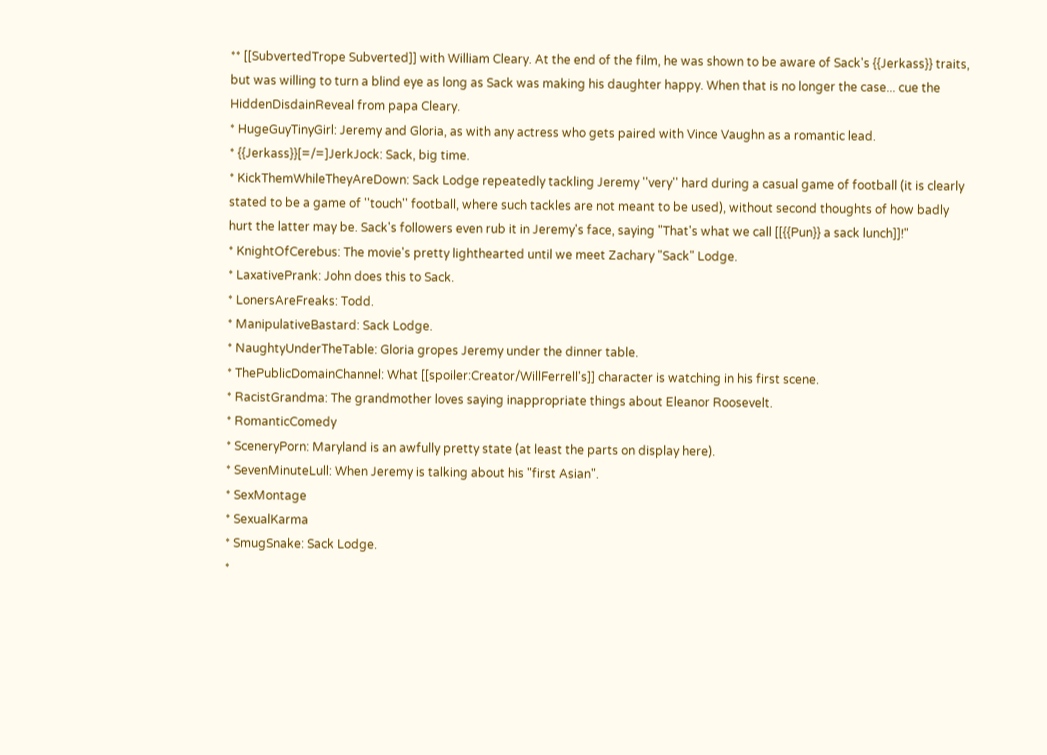** [[SubvertedTrope Subverted]] with William Cleary. At the end of the film, he was shown to be aware of Sack's {{Jerkass}} traits, but was willing to turn a blind eye as long as Sack was making his daughter happy. When that is no longer the case... cue the HiddenDisdainReveal from papa Cleary.
* HugeGuyTinyGirl: Jeremy and Gloria, as with any actress who gets paired with Vince Vaughn as a romantic lead.
* {{Jerkass}}[=/=]JerkJock: Sack, big time.
* KickThemWhileTheyAreDown: Sack Lodge repeatedly tackling Jeremy ''very'' hard during a casual game of football (it is clearly stated to be a game of ''touch'' football, where such tackles are not meant to be used), without second thoughts of how badly hurt the latter may be. Sack's followers even rub it in Jeremy's face, saying "That's what we call [[{{Pun}} a sack lunch]]!"
* KnightOfCerebus: The movie's pretty lighthearted until we meet Zachary "Sack" Lodge.
* LaxativePrank: John does this to Sack.
* LonersAreFreaks: Todd.
* ManipulativeBastard: Sack Lodge.
* NaughtyUnderTheTable: Gloria gropes Jeremy under the dinner table.
* ThePublicDomainChannel: What [[spoiler:Creator/WillFerrell's]] character is watching in his first scene.
* RacistGrandma: The grandmother loves saying inappropriate things about Eleanor Roosevelt.
* RomanticComedy
* SceneryPorn: Maryland is an awfully pretty state (at least the parts on display here).
* SevenMinuteLull: When Jeremy is talking about his "first Asian".
* SexMontage
* SexualKarma
* SmugSnake: Sack Lodge.
*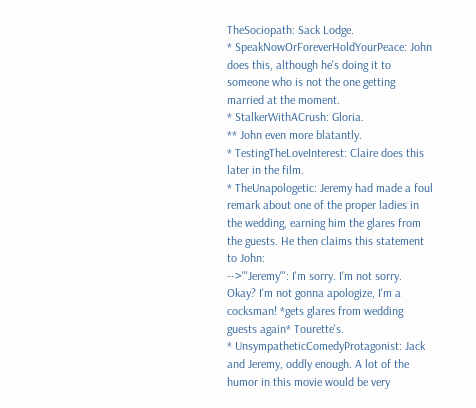TheSociopath: Sack Lodge.
* SpeakNowOrForeverHoldYourPeace: John does this, although he's doing it to someone who is not the one getting married at the moment.
* StalkerWithACrush: Gloria.
** John even more blatantly.
* TestingTheLoveInterest: Claire does this later in the film.
* TheUnapologetic: Jeremy had made a foul remark about one of the proper ladies in the wedding, earning him the glares from the guests. He then claims this statement to John:
-->'''Jeremy''': I'm sorry. I'm not sorry. Okay? I'm not gonna apologize, I'm a cocksman! *gets glares from wedding guests again* Tourette's.
* UnsympatheticComedyProtagonist: Jack and Jeremy, oddly enough. A lot of the humor in this movie would be very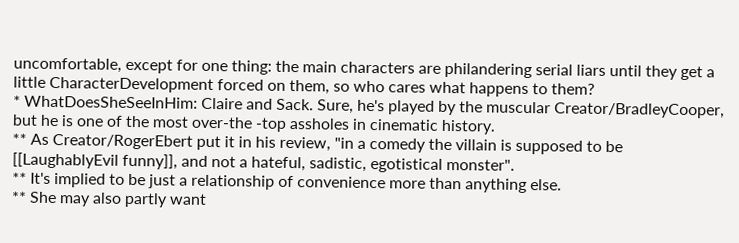uncomfortable, except for one thing: the main characters are philandering serial liars until they get a little CharacterDevelopment forced on them, so who cares what happens to them?
* WhatDoesSheSeeInHim: Claire and Sack. Sure, he's played by the muscular Creator/BradleyCooper, but he is one of the most over-the -top assholes in cinematic history.
** As Creator/RogerEbert put it in his review, "in a comedy the villain is supposed to be [[LaughablyEvil funny]], and not a hateful, sadistic, egotistical monster".
** It's implied to be just a relationship of convenience more than anything else.
** She may also partly want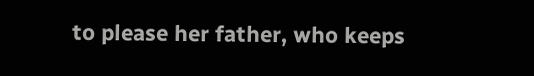to please her father, who keeps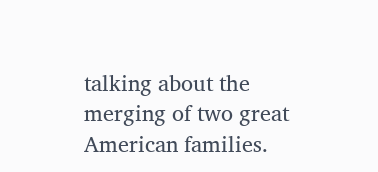talking about the merging of two great American families.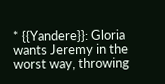* {{Yandere}}: Gloria wants Jeremy in the worst way, throwing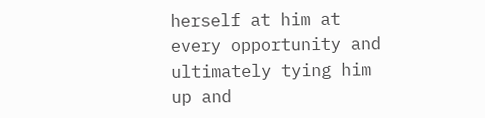herself at him at every opportunity and ultimately tying him up and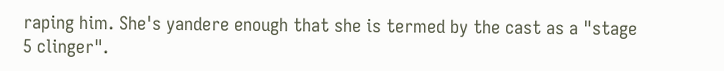raping him. She's yandere enough that she is termed by the cast as a "stage 5 clinger".